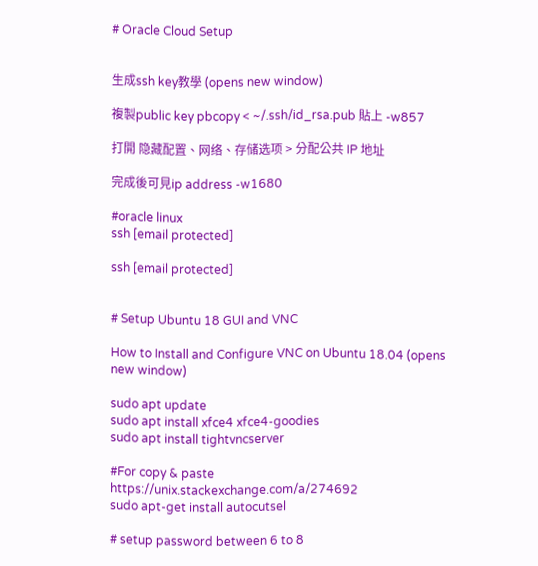# Oracle Cloud Setup


生成ssh key教學 (opens new window)

複製public key pbcopy < ~/.ssh/id_rsa.pub 貼上 -w857

打開 隐藏配置、网络、存储选项 > 分配公共 IP 地址

完成後可見ip address -w1680

#oracle linux
ssh [email protected]

ssh [email protected]


# Setup Ubuntu 18 GUI and VNC

How to Install and Configure VNC on Ubuntu 18.04 (opens new window)

sudo apt update
sudo apt install xfce4 xfce4-goodies
sudo apt install tightvncserver

#For copy & paste https://unix.stackexchange.com/a/274692
sudo apt-get install autocutsel

# setup password between 6 to 8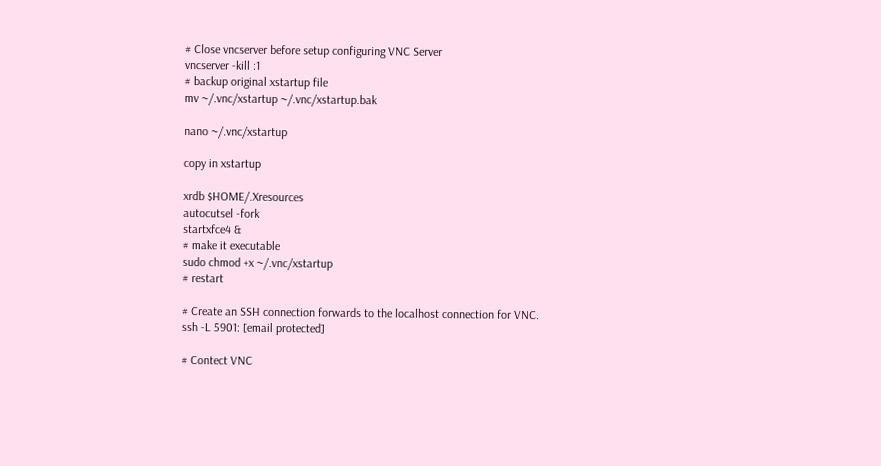# Close vncserver before setup configuring VNC Server
vncserver -kill :1
# backup original xstartup file
mv ~/.vnc/xstartup ~/.vnc/xstartup.bak

nano ~/.vnc/xstartup

copy in xstartup

xrdb $HOME/.Xresources
autocutsel -fork
startxfce4 &
# make it executable
sudo chmod +x ~/.vnc/xstartup
# restart

# Create an SSH connection forwards to the localhost connection for VNC.
ssh -L 5901: [email protected]

# Contect VNC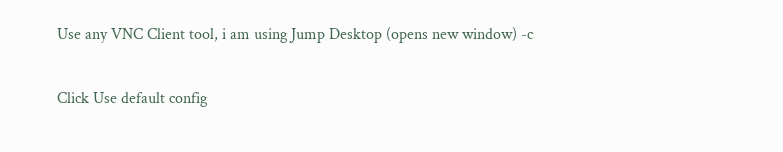Use any VNC Client tool, i am using Jump Desktop (opens new window) -c

Click Use default config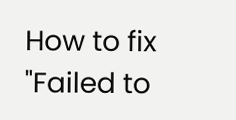How to fix "Failed to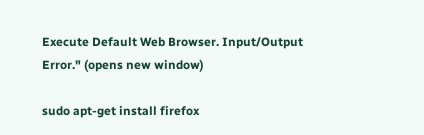Execute Default Web Browser. Input/Output Error." (opens new window)

sudo apt-get install firefox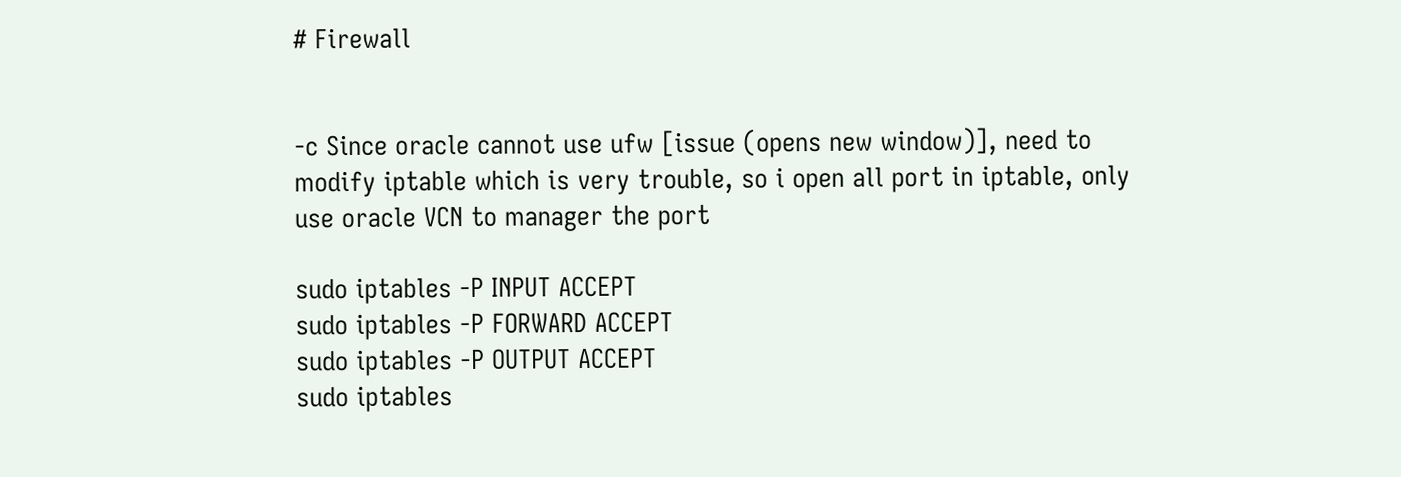# Firewall


-c Since oracle cannot use ufw [issue (opens new window)], need to modify iptable which is very trouble, so i open all port in iptable, only use oracle VCN to manager the port

sudo iptables -P INPUT ACCEPT
sudo iptables -P FORWARD ACCEPT
sudo iptables -P OUTPUT ACCEPT
sudo iptables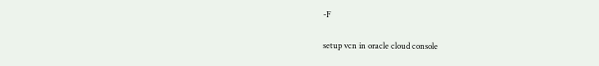-F

setup vcn in oracle cloud console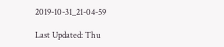2019-10-31_21-04-59

Last Updated: Thu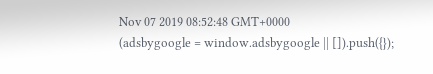Nov 07 2019 08:52:48 GMT+0000
(adsbygoogle = window.adsbygoogle || []).push({});